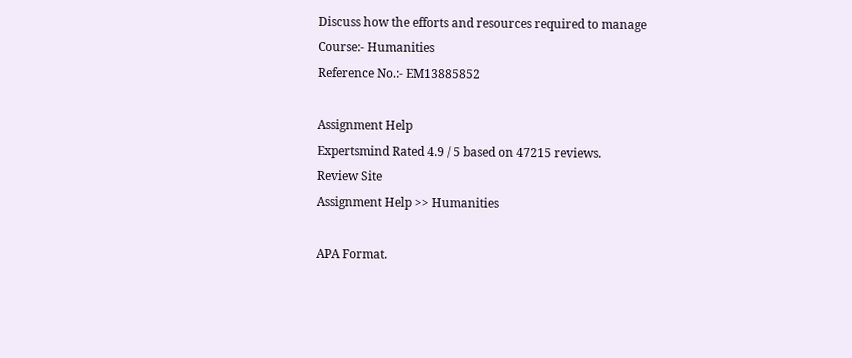Discuss how the efforts and resources required to manage
Course:- Humanities
Reference No.:- EM13885852

Assignment Help
Expertsmind Rated 4.9 / 5 based on 47215 reviews.
Review Site
Assignment Help >> Humanities

APA Format.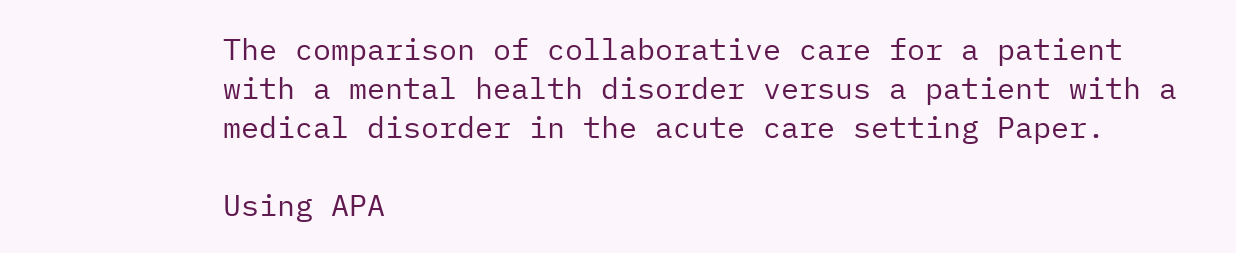The comparison of collaborative care for a patient with a mental health disorder versus a patient with a medical disorder in the acute care setting Paper.

Using APA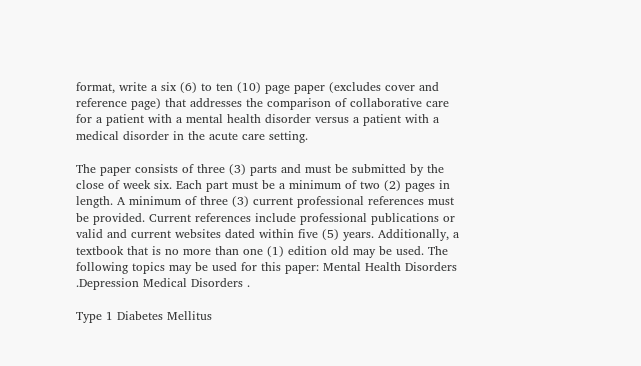format, write a six (6) to ten (10) page paper (excludes cover and reference page) that addresses the comparison of collaborative care for a patient with a mental health disorder versus a patient with a medical disorder in the acute care setting.

The paper consists of three (3) parts and must be submitted by the close of week six. Each part must be a minimum of two (2) pages in length. A minimum of three (3) current professional references must be provided. Current references include professional publications or valid and current websites dated within five (5) years. Additionally, a textbook that is no more than one (1) edition old may be used. The following topics may be used for this paper: Mental Health Disorders .Depression Medical Disorders .

Type 1 Diabetes Mellitus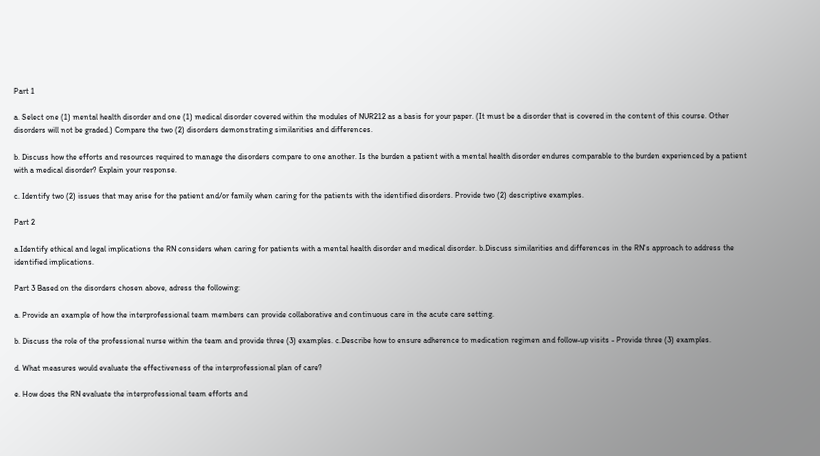Part 1

a. Select one (1) mental health disorder and one (1) medical disorder covered within the modules of NUR212 as a basis for your paper. (It must be a disorder that is covered in the content of this course. Other disorders will not be graded.) Compare the two (2) disorders demonstrating similarities and differences.

b. Discuss how the efforts and resources required to manage the disorders compare to one another. Is the burden a patient with a mental health disorder endures comparable to the burden experienced by a patient with a medical disorder? Explain your response.

c. Identify two (2) issues that may arise for the patient and/or family when caring for the patients with the identified disorders. Provide two (2) descriptive examples.

Part 2

a.Identify ethical and legal implications the RN considers when caring for patients with a mental health disorder and medical disorder. b.Discuss similarities and differences in the RN's approach to address the identified implications.

Part 3 Based on the disorders chosen above, adress the following:

a. Provide an example of how the interprofessional team members can provide collaborative and continuous care in the acute care setting.

b. Discuss the role of the professional nurse within the team and provide three (3) examples. c.Describe how to ensure adherence to medication regimen and follow-up visits - Provide three (3) examples.

d. What measures would evaluate the effectiveness of the interprofessional plan of care?

e. How does the RN evaluate the interprofessional team efforts and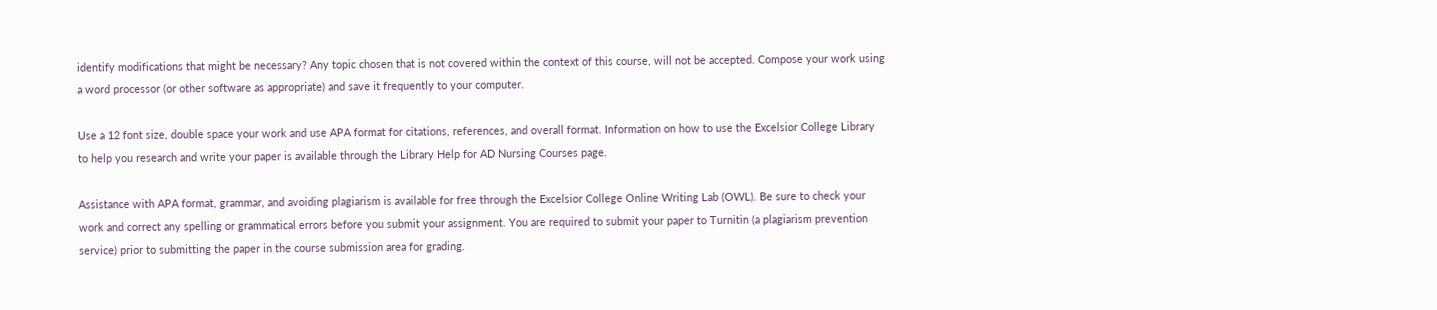identify modifications that might be necessary? Any topic chosen that is not covered within the context of this course, will not be accepted. Compose your work using a word processor (or other software as appropriate) and save it frequently to your computer.

Use a 12 font size, double space your work and use APA format for citations, references, and overall format. Information on how to use the Excelsior College Library to help you research and write your paper is available through the Library Help for AD Nursing Courses page.

Assistance with APA format, grammar, and avoiding plagiarism is available for free through the Excelsior College Online Writing Lab (OWL). Be sure to check your work and correct any spelling or grammatical errors before you submit your assignment. You are required to submit your paper to Turnitin (a plagiarism prevention service) prior to submitting the paper in the course submission area for grading.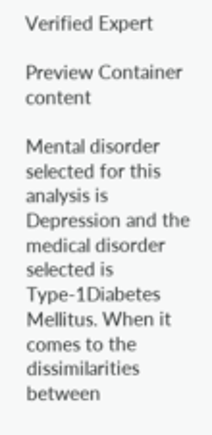Verified Expert

Preview Container content

Mental disorder selected for this analysis is Depression and the medical disorder selected is Type-1Diabetes Mellitus. When it comes to the dissimilarities between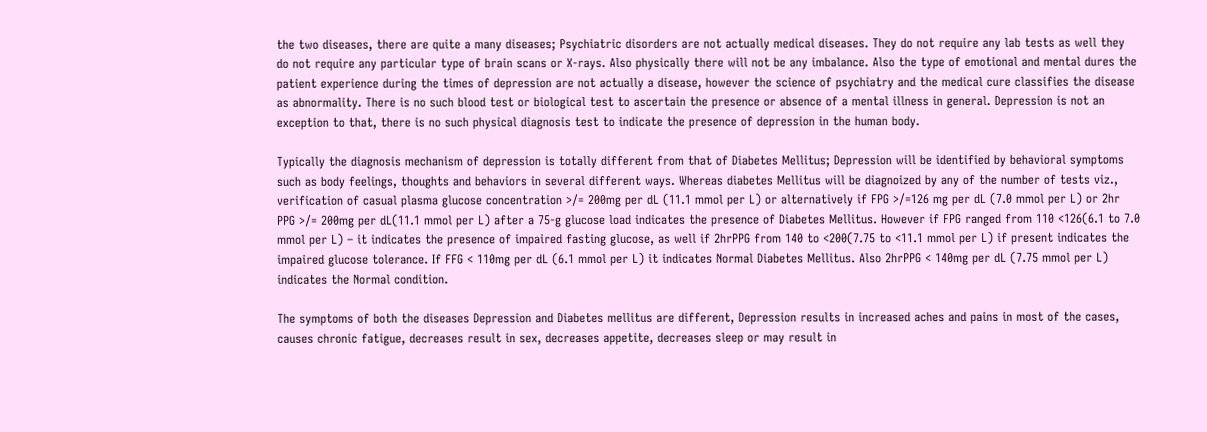the two diseases, there are quite a many diseases; Psychiatric disorders are not actually medical diseases. They do not require any lab tests as well they do not require any particular type of brain scans or X-rays. Also physically there will not be any imbalance. Also the type of emotional and mental dures the patient experience during the times of depression are not actually a disease, however the science of psychiatry and the medical cure classifies the disease as abnormality. There is no such blood test or biological test to ascertain the presence or absence of a mental illness in general. Depression is not an exception to that, there is no such physical diagnosis test to indicate the presence of depression in the human body.

Typically the diagnosis mechanism of depression is totally different from that of Diabetes Mellitus; Depression will be identified by behavioral symptoms such as body feelings, thoughts and behaviors in several different ways. Whereas diabetes Mellitus will be diagnoized by any of the number of tests viz., verification of casual plasma glucose concentration >/= 200mg per dL (11.1 mmol per L) or alternatively if FPG >/=126 mg per dL (7.0 mmol per L) or 2hr PPG >/= 200mg per dL(11.1 mmol per L) after a 75-g glucose load indicates the presence of Diabetes Mellitus. However if FPG ranged from 110 <126(6.1 to 7.0 mmol per L) – it indicates the presence of impaired fasting glucose, as well if 2hrPPG from 140 to <200(7.75 to <11.1 mmol per L) if present indicates the impaired glucose tolerance. If FFG < 110mg per dL (6.1 mmol per L) it indicates Normal Diabetes Mellitus. Also 2hrPPG < 140mg per dL (7.75 mmol per L) indicates the Normal condition.

The symptoms of both the diseases Depression and Diabetes mellitus are different, Depression results in increased aches and pains in most of the cases, causes chronic fatigue, decreases result in sex, decreases appetite, decreases sleep or may result in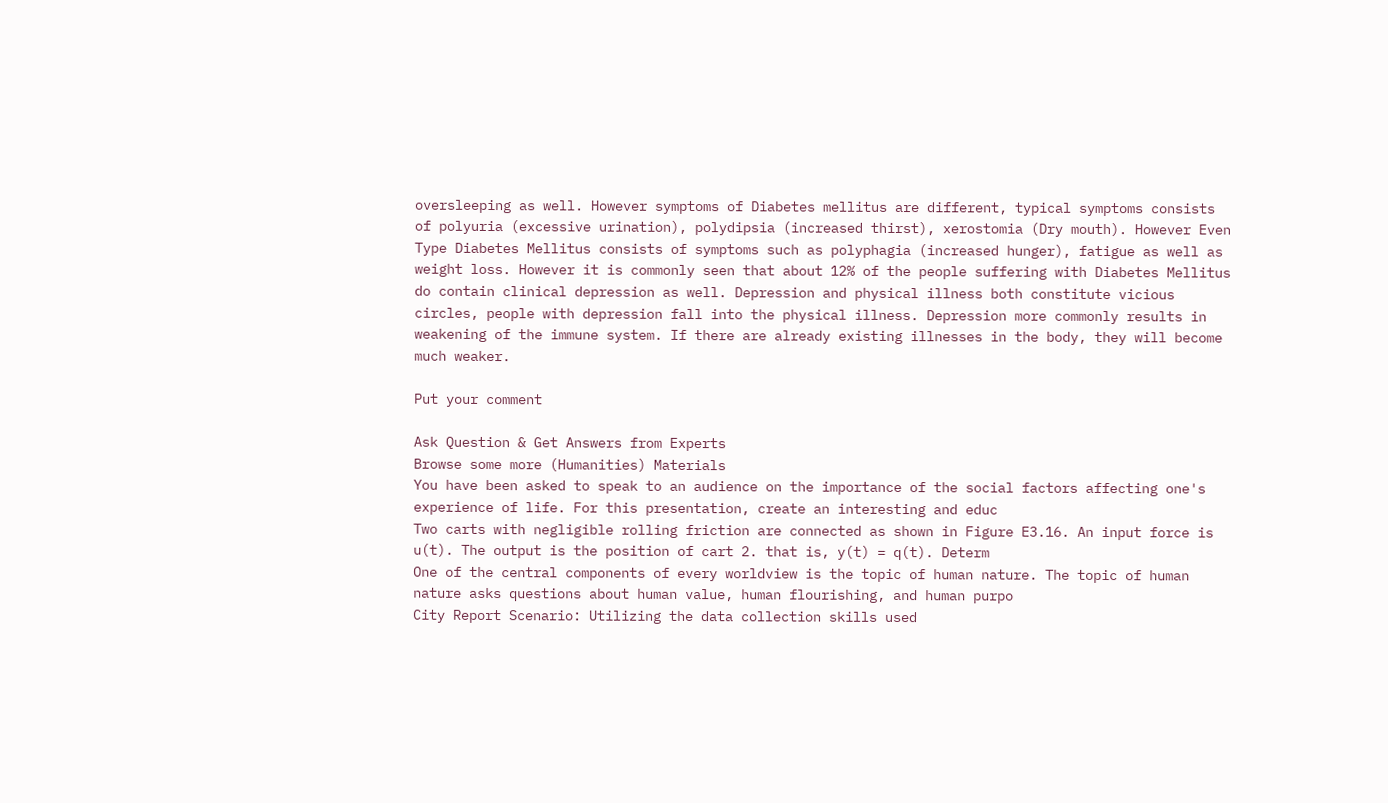oversleeping as well. However symptoms of Diabetes mellitus are different, typical symptoms consists of polyuria (excessive urination), polydipsia (increased thirst), xerostomia (Dry mouth). However Even Type Diabetes Mellitus consists of symptoms such as polyphagia (increased hunger), fatigue as well as weight loss. However it is commonly seen that about 12% of the people suffering with Diabetes Mellitus do contain clinical depression as well. Depression and physical illness both constitute vicious circles, people with depression fall into the physical illness. Depression more commonly results in weakening of the immune system. If there are already existing illnesses in the body, they will become much weaker.

Put your comment

Ask Question & Get Answers from Experts
Browse some more (Humanities) Materials
You have been asked to speak to an audience on the importance of the social factors affecting one's experience of life. For this presentation, create an interesting and educ
Two carts with negligible rolling friction are connected as shown in Figure E3.16. An input force is u(t). The output is the position of cart 2. that is, y(t) = q(t). Determ
One of the central components of every worldview is the topic of human nature. The topic of human nature asks questions about human value, human flourishing, and human purpo
City Report Scenario: Utilizing the data collection skills used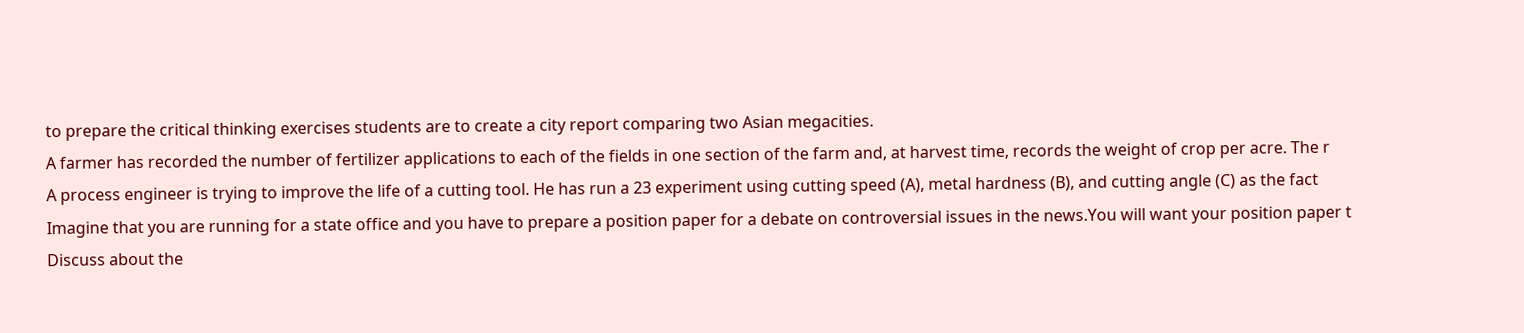to prepare the critical thinking exercises students are to create a city report comparing two Asian megacities.
A farmer has recorded the number of fertilizer applications to each of the fields in one section of the farm and, at harvest time, records the weight of crop per acre. The r
A process engineer is trying to improve the life of a cutting tool. He has run a 23 experiment using cutting speed (A), metal hardness (B), and cutting angle (C) as the fact
Imagine that you are running for a state office and you have to prepare a position paper for a debate on controversial issues in the news.You will want your position paper t
Discuss about the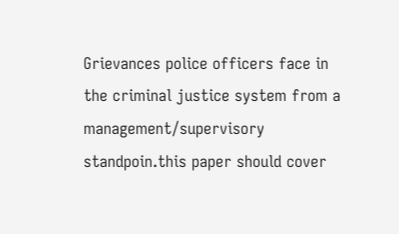Grievances police officers face in the criminal justice system from a management/supervisory standpoin.this paper should cover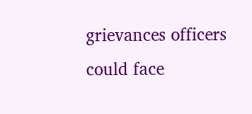grievances officers could face